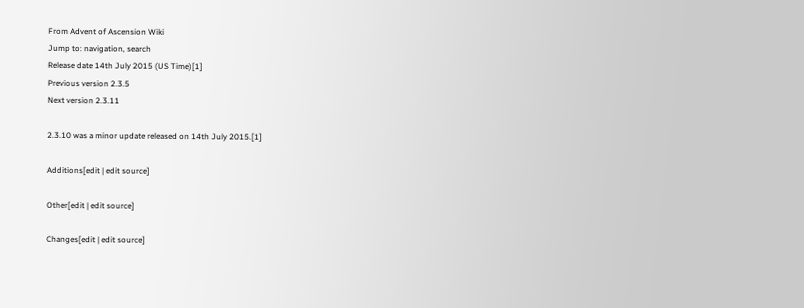From Advent of Ascension Wiki
Jump to: navigation, search
Release date 14th July 2015 (US Time)[1]
Previous version 2.3.5
Next version 2.3.11

2.3.10 was a minor update released on 14th July 2015.[1]

Additions[edit | edit source]

Other[edit | edit source]

Changes[edit | edit source]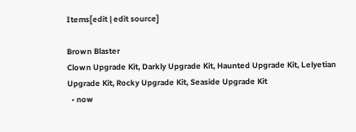Items[edit | edit source]

Brown Blaster
Clown Upgrade Kit, Darkly Upgrade Kit, Haunted Upgrade Kit, Lelyetian Upgrade Kit, Rocky Upgrade Kit, Seaside Upgrade Kit
  • now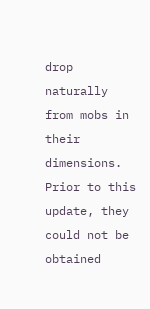drop naturally from mobs in their dimensions. Prior to this update, they could not be obtained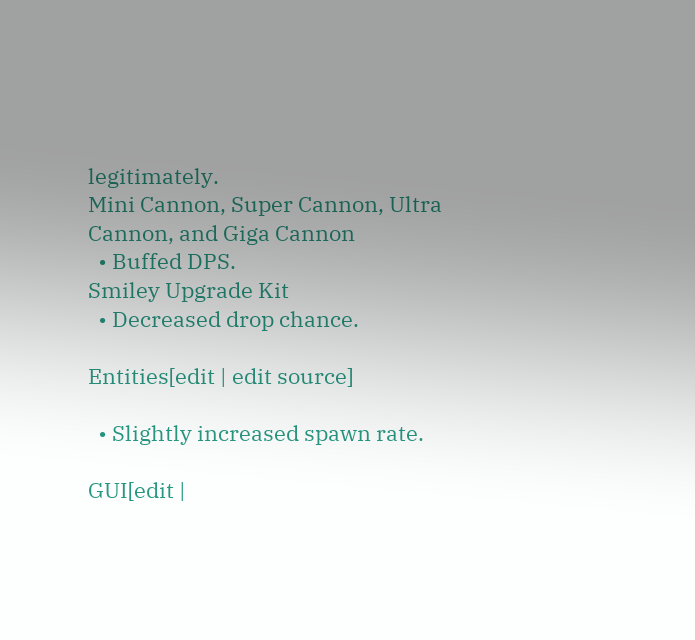legitimately.
Mini Cannon, Super Cannon, Ultra Cannon, and Giga Cannon
  • Buffed DPS.
Smiley Upgrade Kit
  • Decreased drop chance.

Entities[edit | edit source]

  • Slightly increased spawn rate.

GUI[edit |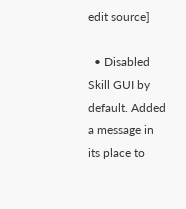edit source]

  • Disabled Skill GUI by default. Added a message in its place to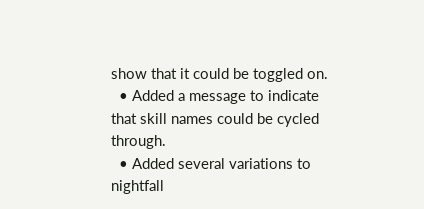show that it could be toggled on.
  • Added a message to indicate that skill names could be cycled through.
  • Added several variations to nightfall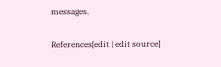messages.

References[edit | edit source]